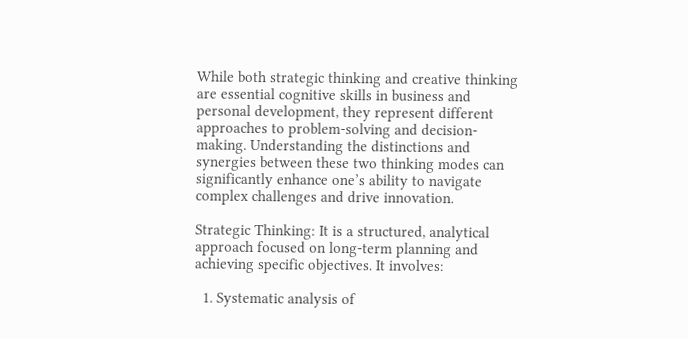While both strategic thinking and creative thinking are essential cognitive skills in business and personal development, they represent different approaches to problem-solving and decision-making. Understanding the distinctions and synergies between these two thinking modes can significantly enhance one’s ability to navigate complex challenges and drive innovation.

Strategic Thinking: It is a structured, analytical approach focused on long-term planning and achieving specific objectives. It involves:

  1. Systematic analysis of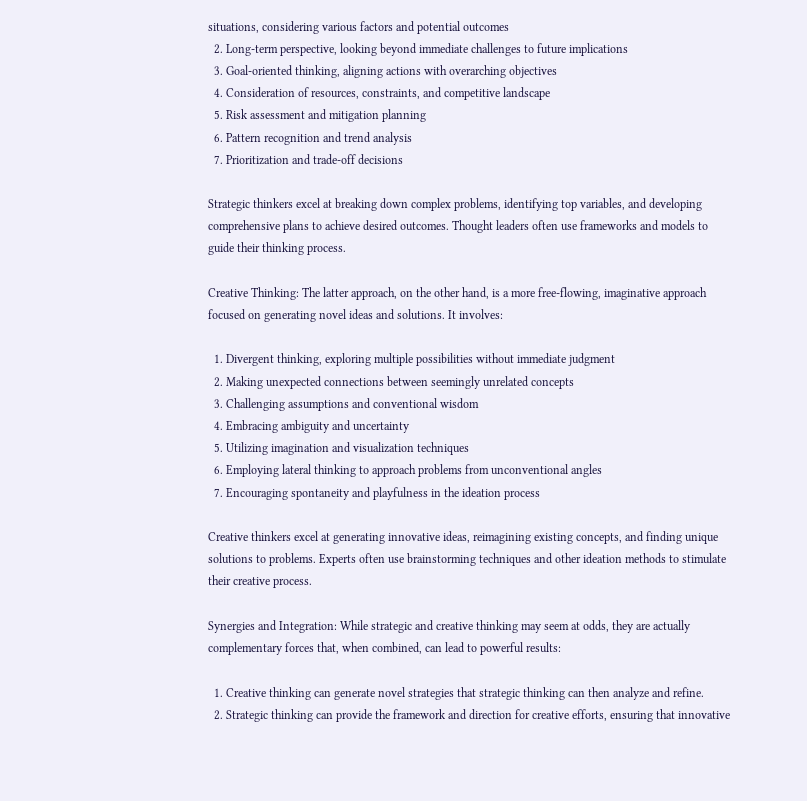situations, considering various factors and potential outcomes
  2. Long-term perspective, looking beyond immediate challenges to future implications
  3. Goal-oriented thinking, aligning actions with overarching objectives
  4. Consideration of resources, constraints, and competitive landscape
  5. Risk assessment and mitigation planning
  6. Pattern recognition and trend analysis
  7. Prioritization and trade-off decisions

Strategic thinkers excel at breaking down complex problems, identifying top variables, and developing comprehensive plans to achieve desired outcomes. Thought leaders often use frameworks and models to guide their thinking process.

Creative Thinking: The latter approach, on the other hand, is a more free-flowing, imaginative approach focused on generating novel ideas and solutions. It involves:

  1. Divergent thinking, exploring multiple possibilities without immediate judgment
  2. Making unexpected connections between seemingly unrelated concepts
  3. Challenging assumptions and conventional wisdom
  4. Embracing ambiguity and uncertainty
  5. Utilizing imagination and visualization techniques
  6. Employing lateral thinking to approach problems from unconventional angles
  7. Encouraging spontaneity and playfulness in the ideation process

Creative thinkers excel at generating innovative ideas, reimagining existing concepts, and finding unique solutions to problems. Experts often use brainstorming techniques and other ideation methods to stimulate their creative process.

Synergies and Integration: While strategic and creative thinking may seem at odds, they are actually complementary forces that, when combined, can lead to powerful results:

  1. Creative thinking can generate novel strategies that strategic thinking can then analyze and refine.
  2. Strategic thinking can provide the framework and direction for creative efforts, ensuring that innovative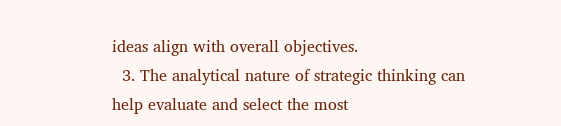ideas align with overall objectives.
  3. The analytical nature of strategic thinking can help evaluate and select the most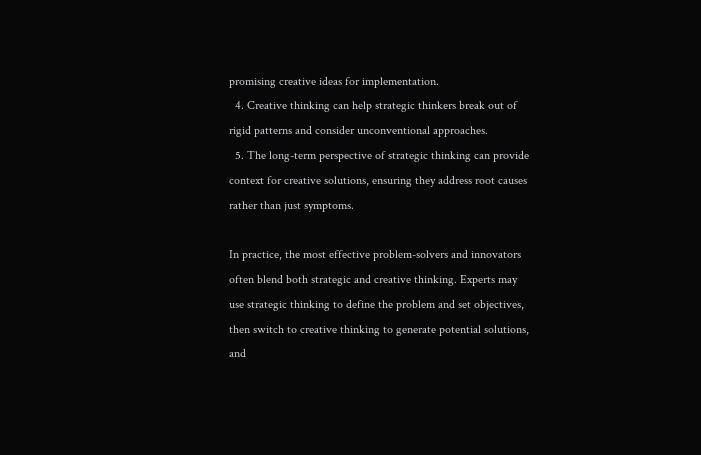promising creative ideas for implementation.
  4. Creative thinking can help strategic thinkers break out of rigid patterns and consider unconventional approaches.
  5. The long-term perspective of strategic thinking can provide context for creative solutions, ensuring they address root causes rather than just symptoms.

In practice, the most effective problem-solvers and innovators often blend both strategic and creative thinking. Experts may use strategic thinking to define the problem and set objectives, then switch to creative thinking to generate potential solutions, and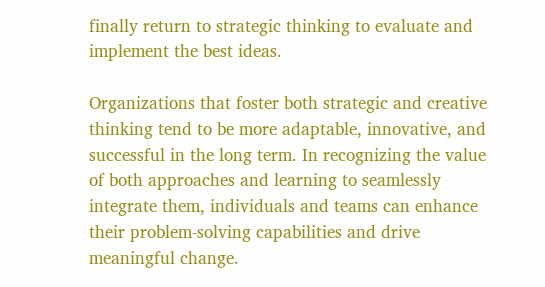finally return to strategic thinking to evaluate and implement the best ideas.

Organizations that foster both strategic and creative thinking tend to be more adaptable, innovative, and successful in the long term. In recognizing the value of both approaches and learning to seamlessly integrate them, individuals and teams can enhance their problem-solving capabilities and drive meaningful change.